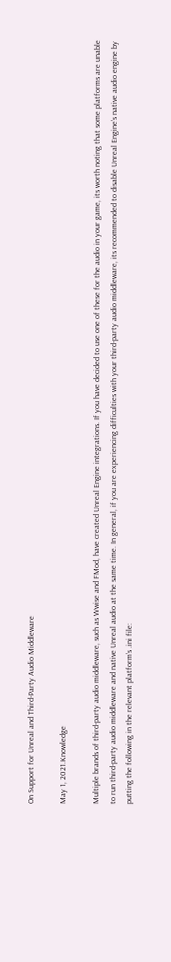On Support for Unreal and Third-Party Audio Middleware

May 1, 2021.Knowledge

Multiple brands of third-party audio middleware, such as Wwise and FMod, have created Unreal Engine integrations. If you have decided to use one of these for the audio in your game, its worth noting that some platforms are unable to run third-party audio middleware and native Unreal audio at the same time. In general, if you are experiencing difficulties with your third-party audio middleware, its recommended to disable Unreal Engine’s native audio engine by putting the following in the relevant platform’s .ini file: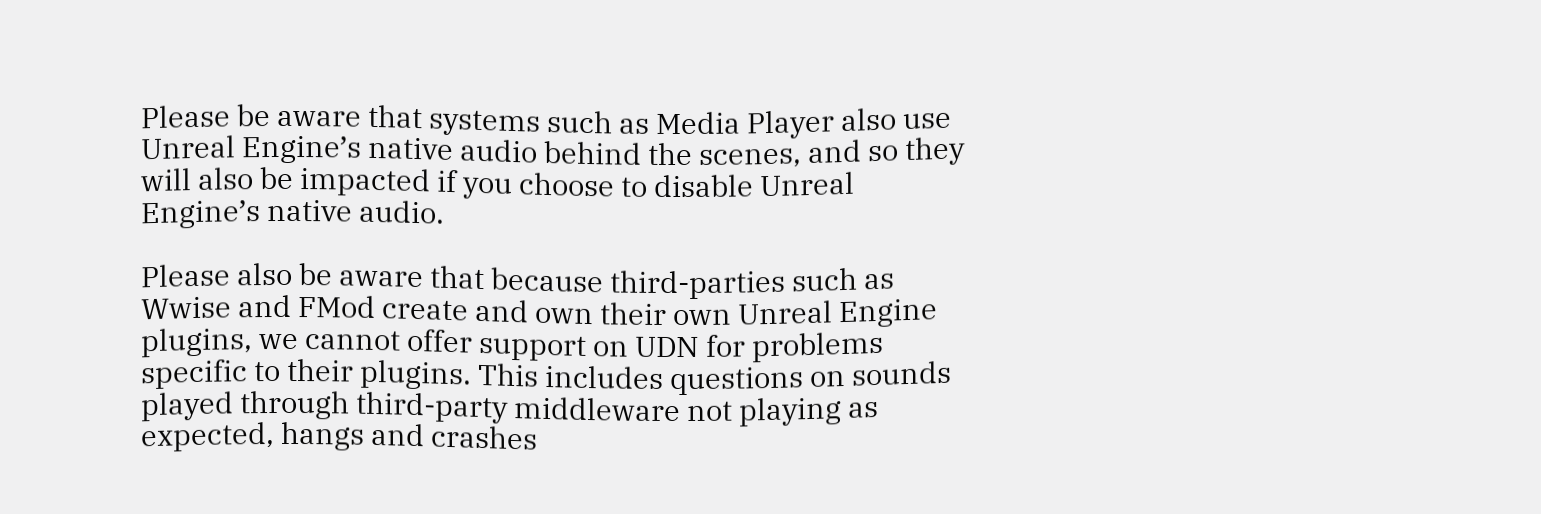Please be aware that systems such as Media Player also use Unreal Engine’s native audio behind the scenes, and so they will also be impacted if you choose to disable Unreal Engine’s native audio.

Please also be aware that because third-parties such as Wwise and FMod create and own their own Unreal Engine plugins, we cannot offer support on UDN for problems specific to their plugins. This includes questions on sounds played through third-party middleware not playing as expected, hangs and crashes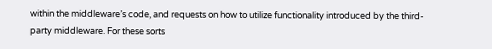within the middleware’s code, and requests on how to utilize functionality introduced by the third-party middleware. For these sorts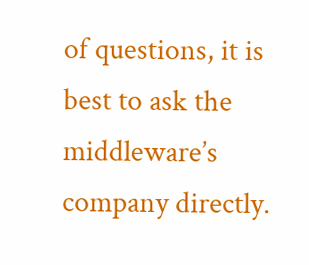of questions, it is best to ask the middleware’s company directly.